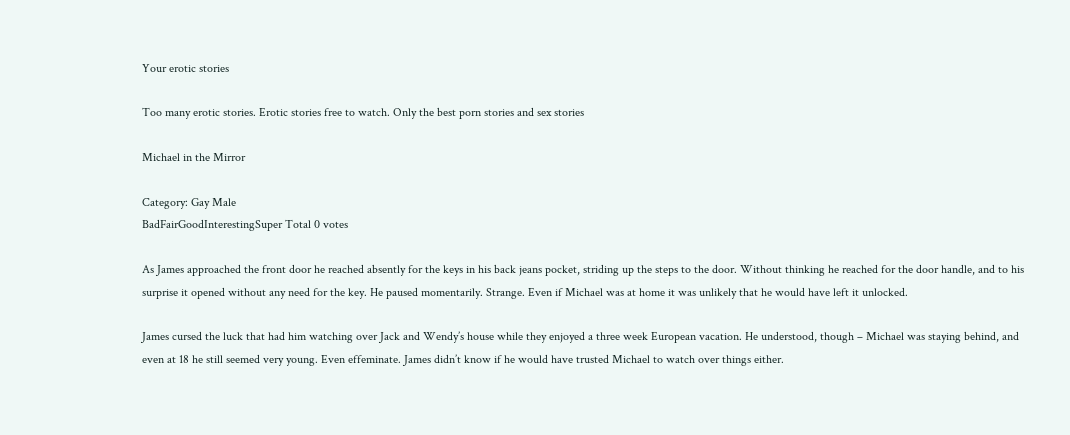Your erotic stories

Too many erotic stories. Erotic stories free to watch. Only the best porn stories and sex stories

Michael in the Mirror

Category: Gay Male
BadFairGoodInterestingSuper Total 0 votes

As James approached the front door he reached absently for the keys in his back jeans pocket, striding up the steps to the door. Without thinking he reached for the door handle, and to his surprise it opened without any need for the key. He paused momentarily. Strange. Even if Michael was at home it was unlikely that he would have left it unlocked.

James cursed the luck that had him watching over Jack and Wendy’s house while they enjoyed a three week European vacation. He understood, though – Michael was staying behind, and even at 18 he still seemed very young. Even effeminate. James didn’t know if he would have trusted Michael to watch over things either.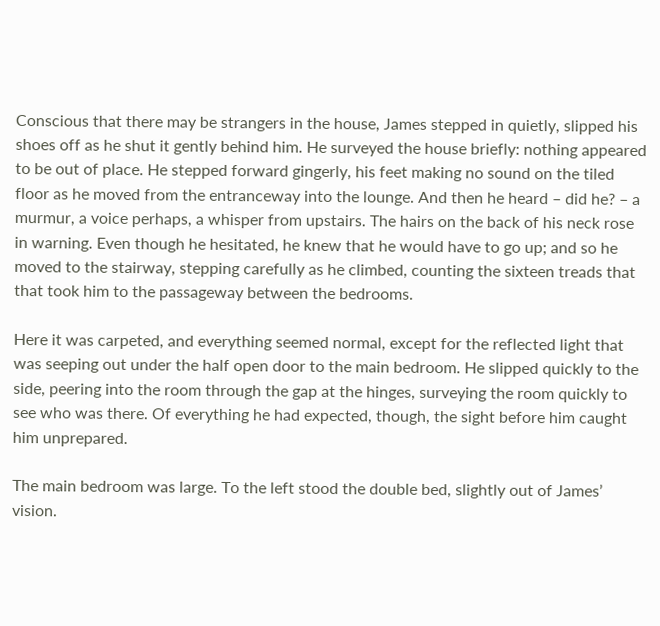Conscious that there may be strangers in the house, James stepped in quietly, slipped his shoes off as he shut it gently behind him. He surveyed the house briefly: nothing appeared to be out of place. He stepped forward gingerly, his feet making no sound on the tiled floor as he moved from the entranceway into the lounge. And then he heard – did he? – a murmur, a voice perhaps, a whisper from upstairs. The hairs on the back of his neck rose in warning. Even though he hesitated, he knew that he would have to go up; and so he moved to the stairway, stepping carefully as he climbed, counting the sixteen treads that that took him to the passageway between the bedrooms.

Here it was carpeted, and everything seemed normal, except for the reflected light that was seeping out under the half open door to the main bedroom. He slipped quickly to the side, peering into the room through the gap at the hinges, surveying the room quickly to see who was there. Of everything he had expected, though, the sight before him caught him unprepared.

The main bedroom was large. To the left stood the double bed, slightly out of James’ vision.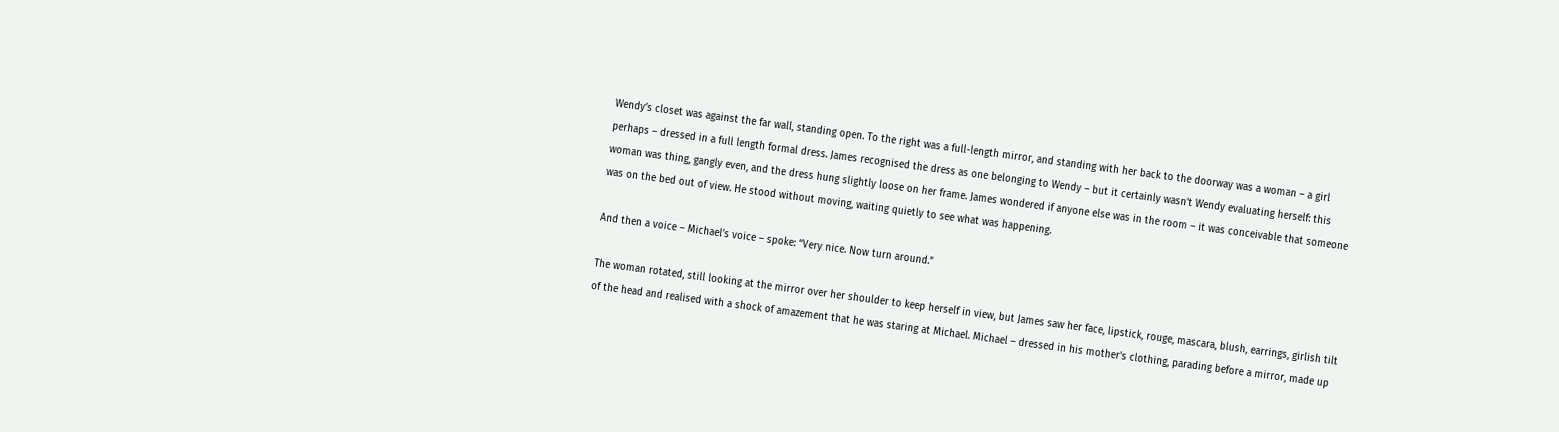Wendy’s closet was against the far wall, standing open. To the right was a full-length mirror, and standing with her back to the doorway was a woman – a girl perhaps – dressed in a full length formal dress. James recognised the dress as one belonging to Wendy – but it certainly wasn’t Wendy evaluating herself: this woman was thing, gangly even, and the dress hung slightly loose on her frame. James wondered if anyone else was in the room – it was conceivable that someone was on the bed out of view. He stood without moving, waiting quietly to see what was happening.

And then a voice – Michael’s voice – spoke: “Very nice. Now turn around.”

The woman rotated, still looking at the mirror over her shoulder to keep herself in view, but James saw her face, lipstick, rouge, mascara, blush, earrings, girlish tilt of the head and realised with a shock of amazement that he was staring at Michael. Michael – dressed in his mother’s clothing, parading before a mirror, made up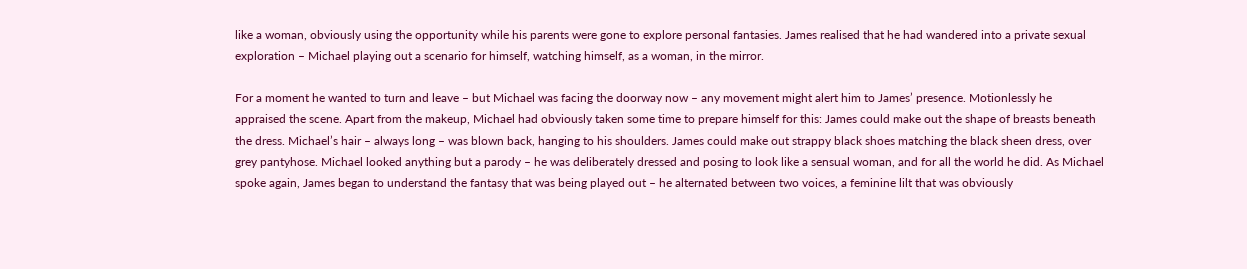like a woman, obviously using the opportunity while his parents were gone to explore personal fantasies. James realised that he had wandered into a private sexual exploration – Michael playing out a scenario for himself, watching himself, as a woman, in the mirror.

For a moment he wanted to turn and leave – but Michael was facing the doorway now – any movement might alert him to James’ presence. Motionlessly he appraised the scene. Apart from the makeup, Michael had obviously taken some time to prepare himself for this: James could make out the shape of breasts beneath the dress. Michael’s hair – always long – was blown back, hanging to his shoulders. James could make out strappy black shoes matching the black sheen dress, over grey pantyhose. Michael looked anything but a parody – he was deliberately dressed and posing to look like a sensual woman, and for all the world he did. As Michael spoke again, James began to understand the fantasy that was being played out – he alternated between two voices, a feminine lilt that was obviously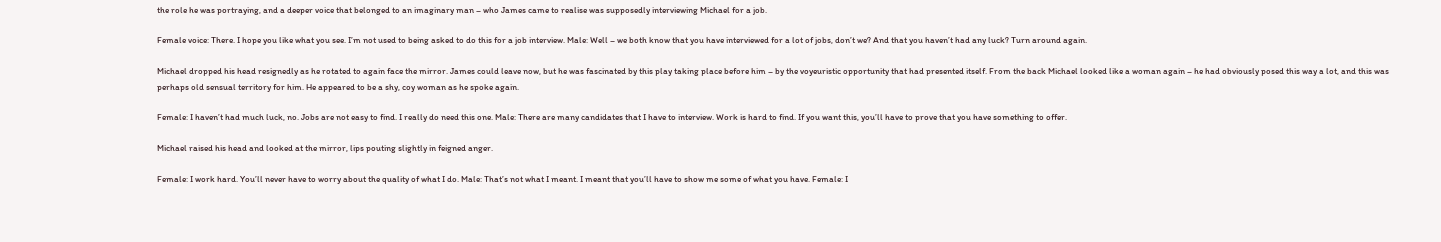the role he was portraying, and a deeper voice that belonged to an imaginary man – who James came to realise was supposedly interviewing Michael for a job.

Female voice: There. I hope you like what you see. I’m not used to being asked to do this for a job interview. Male: Well – we both know that you have interviewed for a lot of jobs, don’t we? And that you haven’t had any luck? Turn around again.

Michael dropped his head resignedly as he rotated to again face the mirror. James could leave now, but he was fascinated by this play taking place before him – by the voyeuristic opportunity that had presented itself. From the back Michael looked like a woman again – he had obviously posed this way a lot, and this was perhaps old sensual territory for him. He appeared to be a shy, coy woman as he spoke again.

Female: I haven’t had much luck, no. Jobs are not easy to find. I really do need this one. Male: There are many candidates that I have to interview. Work is hard to find. If you want this, you’ll have to prove that you have something to offer.

Michael raised his head and looked at the mirror, lips pouting slightly in feigned anger.

Female: I work hard. You’ll never have to worry about the quality of what I do. Male: That’s not what I meant. I meant that you’ll have to show me some of what you have. Female: I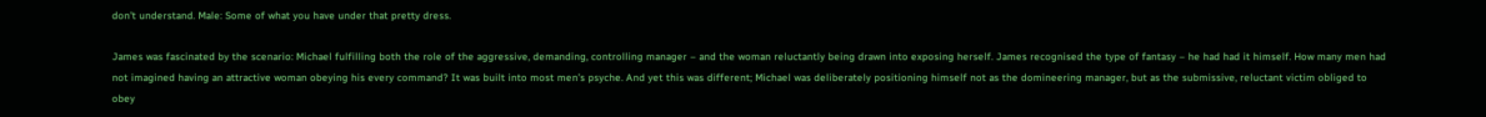don’t understand. Male: Some of what you have under that pretty dress.

James was fascinated by the scenario: Michael fulfilling both the role of the aggressive, demanding, controlling manager – and the woman reluctantly being drawn into exposing herself. James recognised the type of fantasy – he had had it himself. How many men had not imagined having an attractive woman obeying his every command? It was built into most men’s psyche. And yet this was different; Michael was deliberately positioning himself not as the domineering manager, but as the submissive, reluctant victim obliged to obey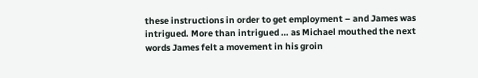these instructions in order to get employment – and James was intrigued. More than intrigued … as Michael mouthed the next words James felt a movement in his groin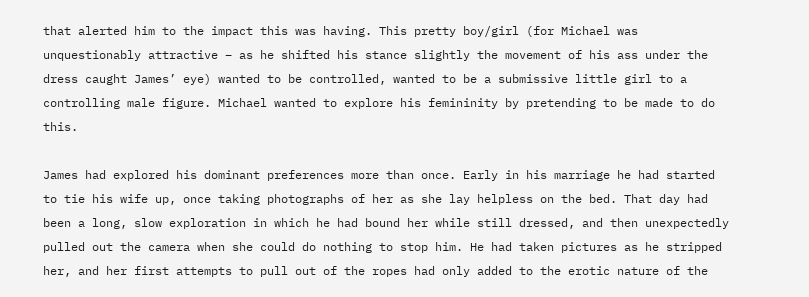that alerted him to the impact this was having. This pretty boy/girl (for Michael was unquestionably attractive – as he shifted his stance slightly the movement of his ass under the dress caught James’ eye) wanted to be controlled, wanted to be a submissive little girl to a controlling male figure. Michael wanted to explore his femininity by pretending to be made to do this.

James had explored his dominant preferences more than once. Early in his marriage he had started to tie his wife up, once taking photographs of her as she lay helpless on the bed. That day had been a long, slow exploration in which he had bound her while still dressed, and then unexpectedly pulled out the camera when she could do nothing to stop him. He had taken pictures as he stripped her, and her first attempts to pull out of the ropes had only added to the erotic nature of the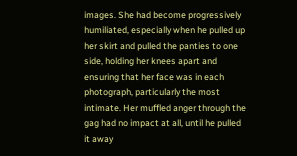images. She had become progressively humiliated, especially when he pulled up her skirt and pulled the panties to one side, holding her knees apart and ensuring that her face was in each photograph, particularly the most intimate. Her muffled anger through the gag had no impact at all, until he pulled it away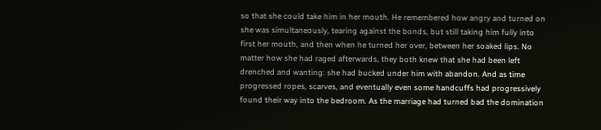so that she could take him in her mouth. He remembered how angry and turned on she was simultaneously, tearing against the bonds, but still taking him fully into first her mouth, and then when he turned her over, between her soaked lips. No matter how she had raged afterwards, they both knew that she had been left drenched and wanting: she had bucked under him with abandon. And as time progressed ropes, scarves, and eventually even some handcuffs had progressively found their way into the bedroom. As the marriage had turned bad the domination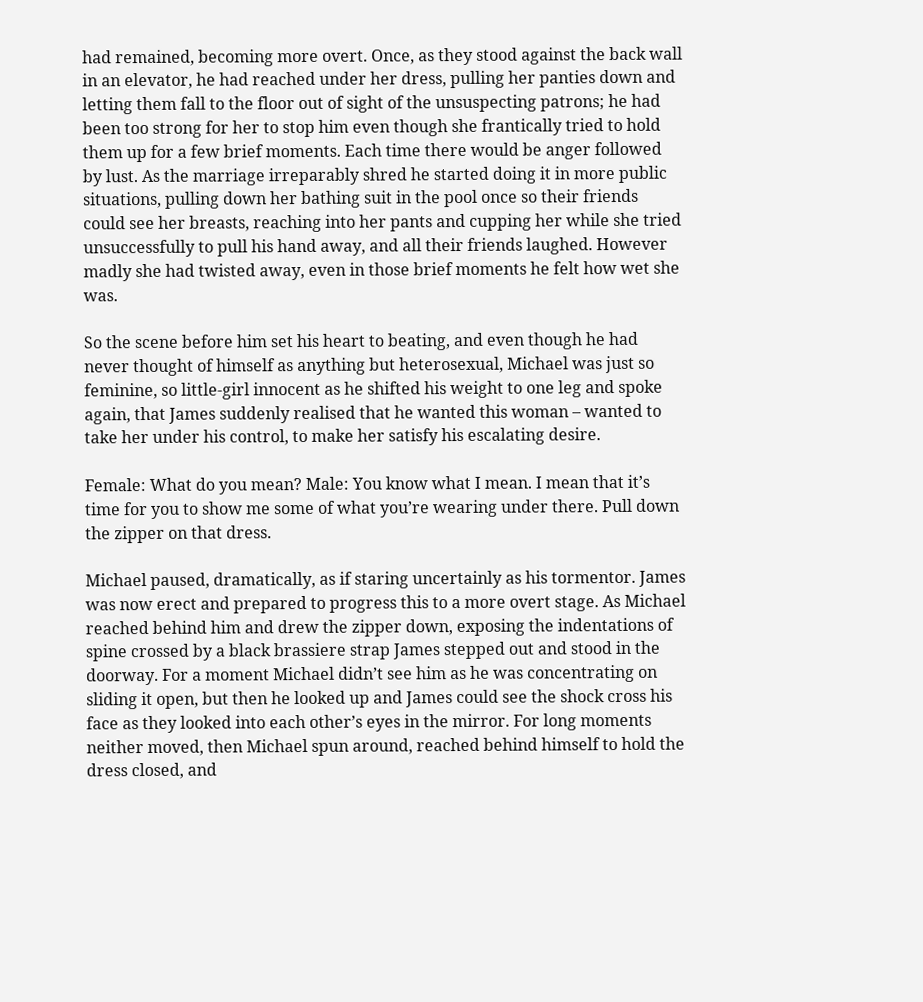had remained, becoming more overt. Once, as they stood against the back wall in an elevator, he had reached under her dress, pulling her panties down and letting them fall to the floor out of sight of the unsuspecting patrons; he had been too strong for her to stop him even though she frantically tried to hold them up for a few brief moments. Each time there would be anger followed by lust. As the marriage irreparably shred he started doing it in more public situations, pulling down her bathing suit in the pool once so their friends could see her breasts, reaching into her pants and cupping her while she tried unsuccessfully to pull his hand away, and all their friends laughed. However madly she had twisted away, even in those brief moments he felt how wet she was.

So the scene before him set his heart to beating, and even though he had never thought of himself as anything but heterosexual, Michael was just so feminine, so little-girl innocent as he shifted his weight to one leg and spoke again, that James suddenly realised that he wanted this woman – wanted to take her under his control, to make her satisfy his escalating desire.

Female: What do you mean? Male: You know what I mean. I mean that it’s time for you to show me some of what you’re wearing under there. Pull down the zipper on that dress.

Michael paused, dramatically, as if staring uncertainly as his tormentor. James was now erect and prepared to progress this to a more overt stage. As Michael reached behind him and drew the zipper down, exposing the indentations of spine crossed by a black brassiere strap James stepped out and stood in the doorway. For a moment Michael didn’t see him as he was concentrating on sliding it open, but then he looked up and James could see the shock cross his face as they looked into each other’s eyes in the mirror. For long moments neither moved, then Michael spun around, reached behind himself to hold the dress closed, and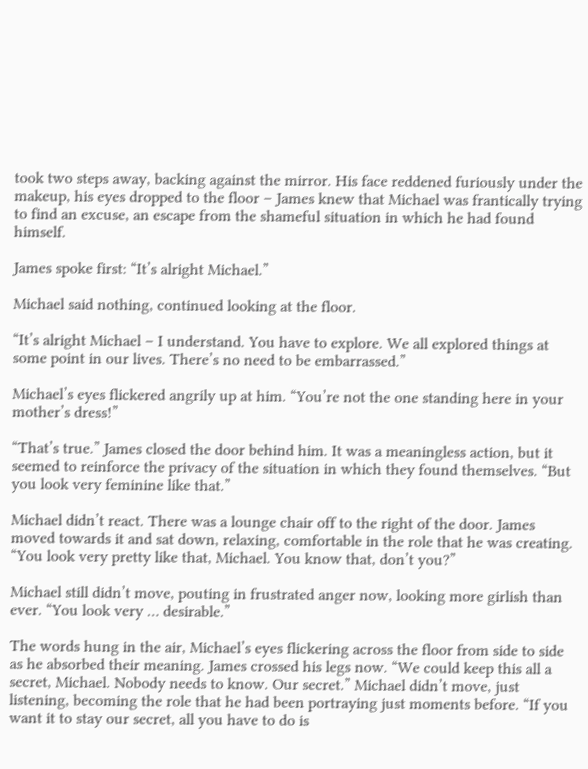took two steps away, backing against the mirror. His face reddened furiously under the makeup, his eyes dropped to the floor – James knew that Michael was frantically trying to find an excuse, an escape from the shameful situation in which he had found himself.

James spoke first: “It’s alright Michael.”

Michael said nothing, continued looking at the floor.

“It’s alright Michael – I understand. You have to explore. We all explored things at some point in our lives. There’s no need to be embarrassed.”

Michael’s eyes flickered angrily up at him. “You’re not the one standing here in your mother’s dress!”

“That’s true.” James closed the door behind him. It was a meaningless action, but it seemed to reinforce the privacy of the situation in which they found themselves. “But you look very feminine like that.”

Michael didn’t react. There was a lounge chair off to the right of the door. James moved towards it and sat down, relaxing, comfortable in the role that he was creating. “You look very pretty like that, Michael. You know that, don’t you?”

Michael still didn’t move, pouting in frustrated anger now, looking more girlish than ever. “You look very … desirable.”

The words hung in the air, Michael’s eyes flickering across the floor from side to side as he absorbed their meaning. James crossed his legs now. “We could keep this all a secret, Michael. Nobody needs to know. Our secret.” Michael didn’t move, just listening, becoming the role that he had been portraying just moments before. “If you want it to stay our secret, all you have to do is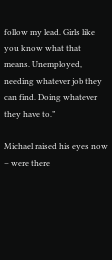follow my lead. Girls like you know what that means. Unemployed, needing whatever job they can find. Doing whatever they have to.”

Michael raised his eyes now – were there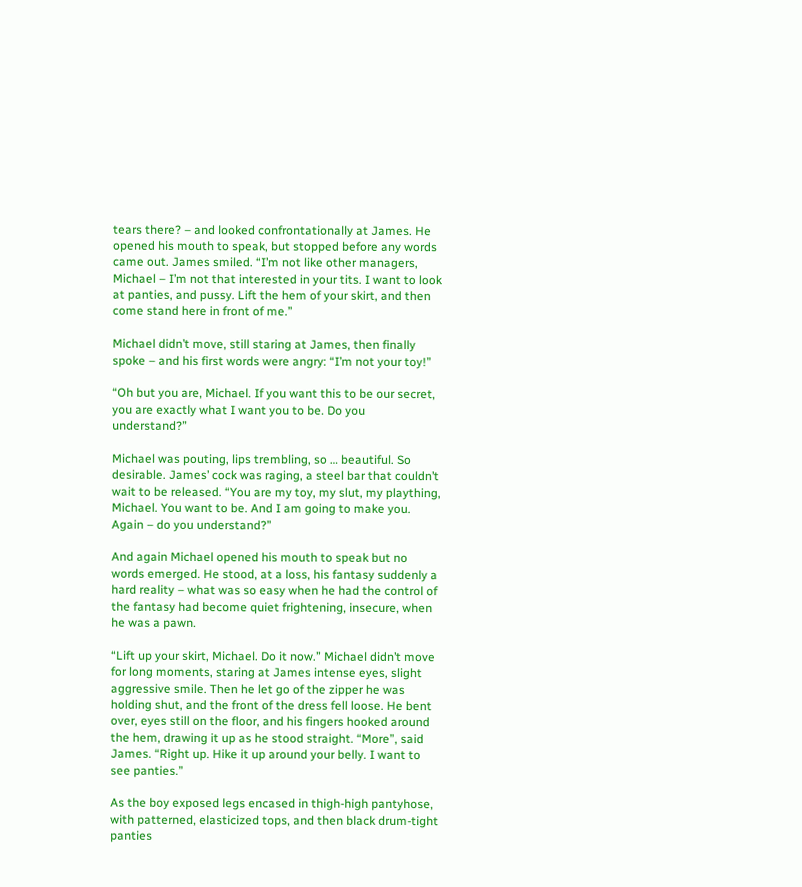tears there? – and looked confrontationally at James. He opened his mouth to speak, but stopped before any words came out. James smiled. “I’m not like other managers, Michael – I’m not that interested in your tits. I want to look at panties, and pussy. Lift the hem of your skirt, and then come stand here in front of me.”

Michael didn’t move, still staring at James, then finally spoke – and his first words were angry: “I’m not your toy!”

“Oh but you are, Michael. If you want this to be our secret, you are exactly what I want you to be. Do you understand?”

Michael was pouting, lips trembling, so … beautiful. So desirable. James’ cock was raging, a steel bar that couldn’t wait to be released. “You are my toy, my slut, my plaything, Michael. You want to be. And I am going to make you. Again – do you understand?”

And again Michael opened his mouth to speak but no words emerged. He stood, at a loss, his fantasy suddenly a hard reality – what was so easy when he had the control of the fantasy had become quiet frightening, insecure, when he was a pawn.

“Lift up your skirt, Michael. Do it now.” Michael didn’t move for long moments, staring at James intense eyes, slight aggressive smile. Then he let go of the zipper he was holding shut, and the front of the dress fell loose. He bent over, eyes still on the floor, and his fingers hooked around the hem, drawing it up as he stood straight. “More”, said James. “Right up. Hike it up around your belly. I want to see panties.”

As the boy exposed legs encased in thigh-high pantyhose, with patterned, elasticized tops, and then black drum-tight panties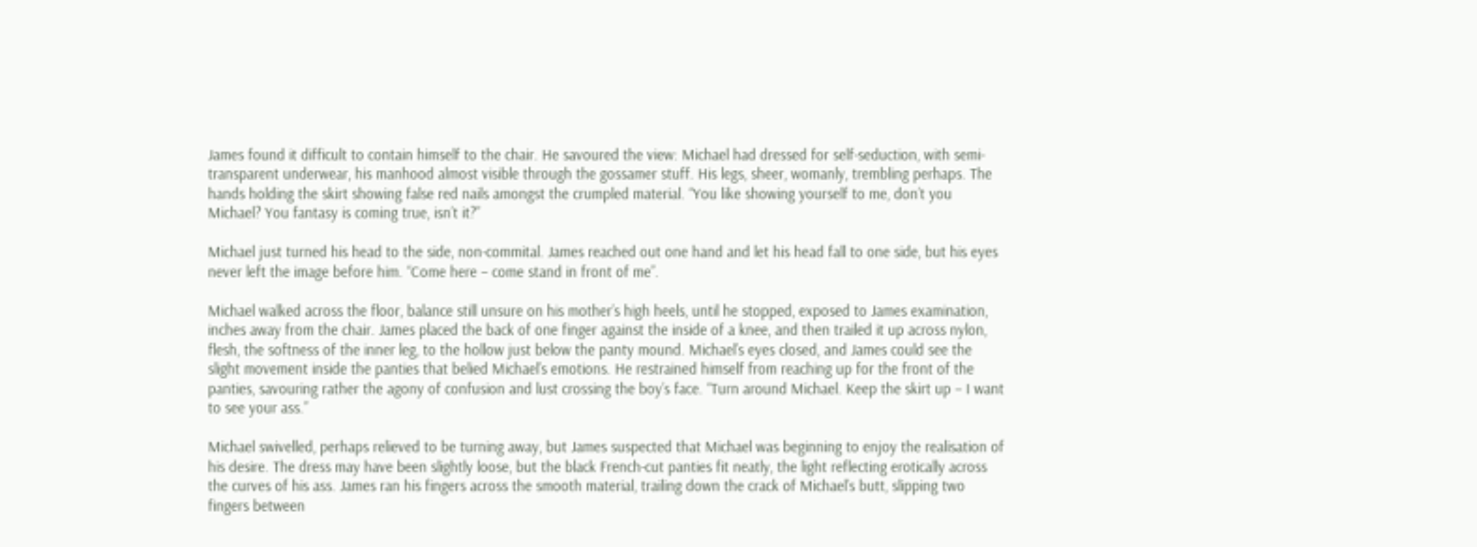James found it difficult to contain himself to the chair. He savoured the view: Michael had dressed for self-seduction, with semi-transparent underwear, his manhood almost visible through the gossamer stuff. His legs, sheer, womanly, trembling perhaps. The hands holding the skirt showing false red nails amongst the crumpled material. “You like showing yourself to me, don’t you Michael? You fantasy is coming true, isn’t it?”

Michael just turned his head to the side, non-commital. James reached out one hand and let his head fall to one side, but his eyes never left the image before him. “Come here – come stand in front of me”.

Michael walked across the floor, balance still unsure on his mother’s high heels, until he stopped, exposed to James examination, inches away from the chair. James placed the back of one finger against the inside of a knee, and then trailed it up across nylon, flesh, the softness of the inner leg, to the hollow just below the panty mound. Michael’s eyes closed, and James could see the slight movement inside the panties that belied Michael’s emotions. He restrained himself from reaching up for the front of the panties, savouring rather the agony of confusion and lust crossing the boy’s face. “Turn around Michael. Keep the skirt up – I want to see your ass.”

Michael swivelled, perhaps relieved to be turning away, but James suspected that Michael was beginning to enjoy the realisation of his desire. The dress may have been slightly loose, but the black French-cut panties fit neatly, the light reflecting erotically across the curves of his ass. James ran his fingers across the smooth material, trailing down the crack of Michael’s butt, slipping two fingers between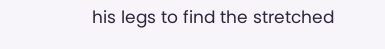his legs to find the stretched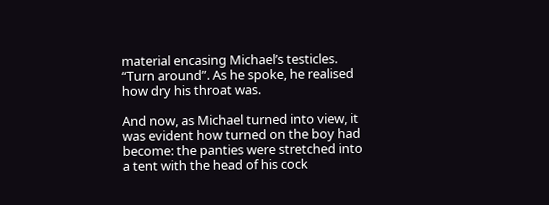material encasing Michael’s testicles. “Turn around”. As he spoke, he realised how dry his throat was.

And now, as Michael turned into view, it was evident how turned on the boy had become: the panties were stretched into a tent with the head of his cock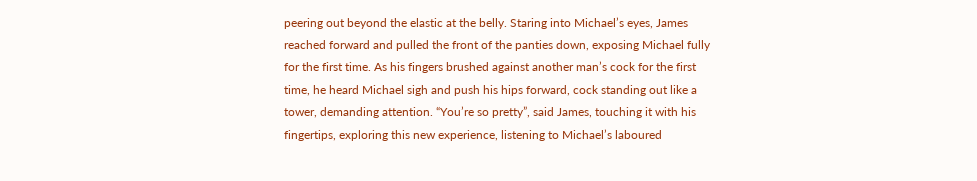peering out beyond the elastic at the belly. Staring into Michael’s eyes, James reached forward and pulled the front of the panties down, exposing Michael fully for the first time. As his fingers brushed against another man’s cock for the first time, he heard Michael sigh and push his hips forward, cock standing out like a tower, demanding attention. “You’re so pretty”, said James, touching it with his fingertips, exploring this new experience, listening to Michael’s laboured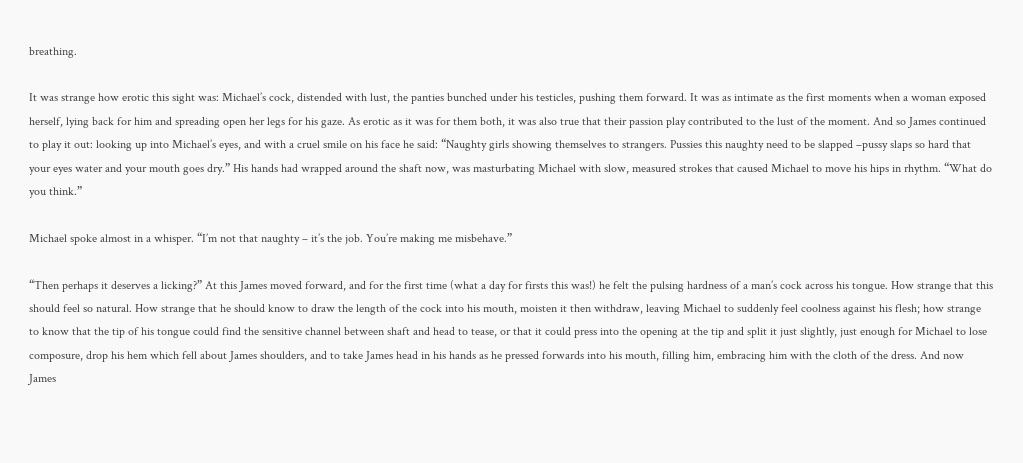breathing.

It was strange how erotic this sight was: Michael’s cock, distended with lust, the panties bunched under his testicles, pushing them forward. It was as intimate as the first moments when a woman exposed herself, lying back for him and spreading open her legs for his gaze. As erotic as it was for them both, it was also true that their passion play contributed to the lust of the moment. And so James continued to play it out: looking up into Michael’s eyes, and with a cruel smile on his face he said: “Naughty girls showing themselves to strangers. Pussies this naughty need to be slapped –pussy slaps so hard that your eyes water and your mouth goes dry.” His hands had wrapped around the shaft now, was masturbating Michael with slow, measured strokes that caused Michael to move his hips in rhythm. “What do you think.”

Michael spoke almost in a whisper. “I’m not that naughty – it’s the job. You’re making me misbehave.”

“Then perhaps it deserves a licking?” At this James moved forward, and for the first time (what a day for firsts this was!) he felt the pulsing hardness of a man’s cock across his tongue. How strange that this should feel so natural. How strange that he should know to draw the length of the cock into his mouth, moisten it then withdraw, leaving Michael to suddenly feel coolness against his flesh; how strange to know that the tip of his tongue could find the sensitive channel between shaft and head to tease, or that it could press into the opening at the tip and split it just slightly, just enough for Michael to lose composure, drop his hem which fell about James shoulders, and to take James head in his hands as he pressed forwards into his mouth, filling him, embracing him with the cloth of the dress. And now James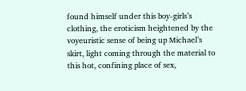found himself under this boy-girls’s clothing, the eroticism heightened by the voyeuristic sense of being up Michael’s skirt, light coming through the material to this hot, confining place of sex,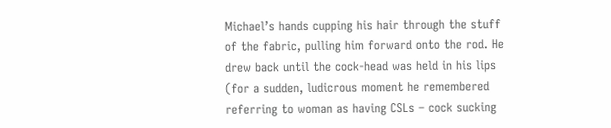Michael’s hands cupping his hair through the stuff of the fabric, pulling him forward onto the rod. He drew back until the cock-head was held in his lips (for a sudden, ludicrous moment he remembered referring to woman as having CSLs – cock sucking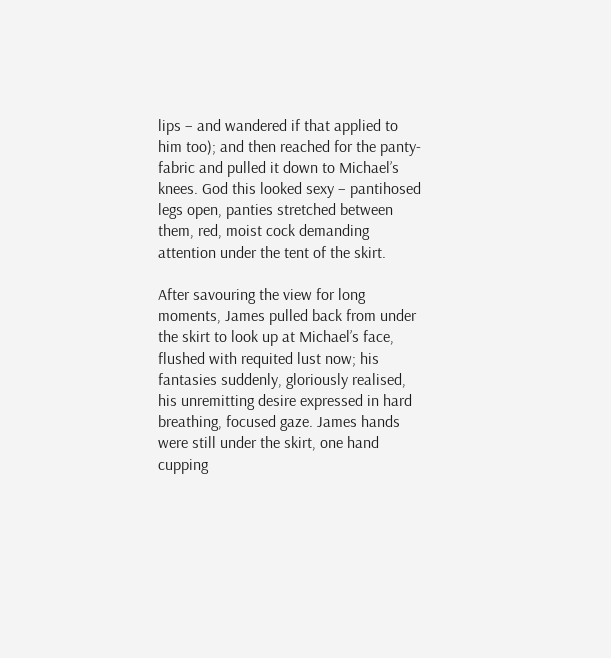lips – and wandered if that applied to him too); and then reached for the panty-fabric and pulled it down to Michael’s knees. God this looked sexy – pantihosed legs open, panties stretched between them, red, moist cock demanding attention under the tent of the skirt.

After savouring the view for long moments, James pulled back from under the skirt to look up at Michael’s face, flushed with requited lust now; his fantasies suddenly, gloriously realised, his unremitting desire expressed in hard breathing, focused gaze. James hands were still under the skirt, one hand cupping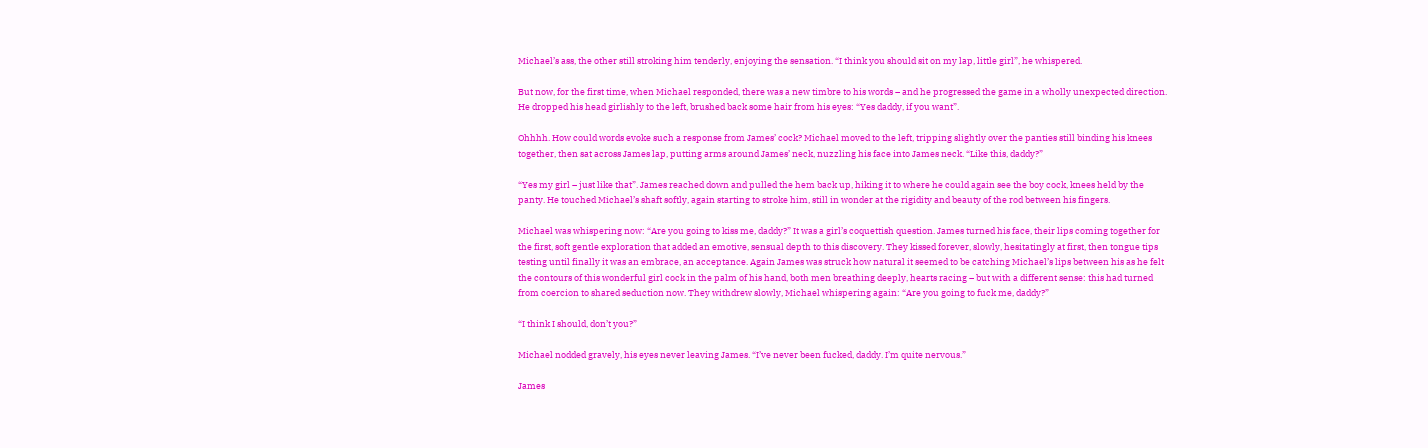Michael’s ass, the other still stroking him tenderly, enjoying the sensation. “I think you should sit on my lap, little girl”, he whispered.

But now, for the first time, when Michael responded, there was a new timbre to his words – and he progressed the game in a wholly unexpected direction. He dropped his head girlishly to the left, brushed back some hair from his eyes: “Yes daddy, if you want”.

Ohhhh. How could words evoke such a response from James’ cock? Michael moved to the left, tripping slightly over the panties still binding his knees together, then sat across James lap, putting arms around James’ neck, nuzzling his face into James neck. “Like this, daddy?”

“Yes my girl – just like that”. James reached down and pulled the hem back up, hiking it to where he could again see the boy cock, knees held by the panty. He touched Michael’s shaft softly, again starting to stroke him, still in wonder at the rigidity and beauty of the rod between his fingers.

Michael was whispering now: “Are you going to kiss me, daddy?” It was a girl’s coquettish question. James turned his face, their lips coming together for the first, soft gentle exploration that added an emotive, sensual depth to this discovery. They kissed forever, slowly, hesitatingly at first, then tongue tips testing until finally it was an embrace, an acceptance. Again James was struck how natural it seemed to be catching Michael’s lips between his as he felt the contours of this wonderful girl cock in the palm of his hand, both men breathing deeply, hearts racing – but with a different sense: this had turned from coercion to shared seduction now. They withdrew slowly, Michael whispering again: “Are you going to fuck me, daddy?”

“I think I should, don’t you?”

Michael nodded gravely, his eyes never leaving James. “I’ve never been fucked, daddy. I’m quite nervous.”

James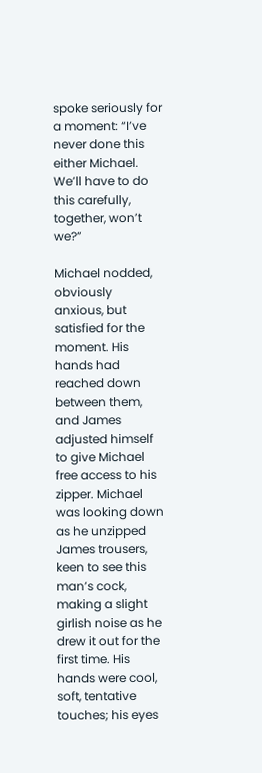spoke seriously for a moment: “I’ve never done this either Michael. We’ll have to do this carefully, together, won’t we?”

Michael nodded, obviously anxious, but satisfied for the moment. His hands had reached down between them, and James adjusted himself to give Michael free access to his zipper. Michael was looking down as he unzipped James trousers, keen to see this man’s cock, making a slight girlish noise as he drew it out for the first time. His hands were cool, soft, tentative touches; his eyes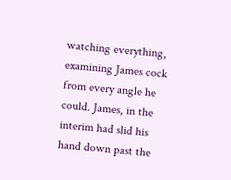watching everything, examining James cock from every angle he could. James, in the interim had slid his hand down past the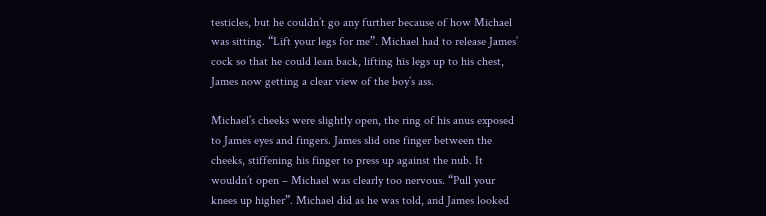testicles, but he couldn’t go any further because of how Michael was sitting. “Lift your legs for me”. Michael had to release James’ cock so that he could lean back, lifting his legs up to his chest, James now getting a clear view of the boy’s ass.

Michael’s cheeks were slightly open, the ring of his anus exposed to James eyes and fingers. James slid one finger between the cheeks, stiffening his finger to press up against the nub. It wouldn’t open – Michael was clearly too nervous. “Pull your knees up higher”. Michael did as he was told, and James looked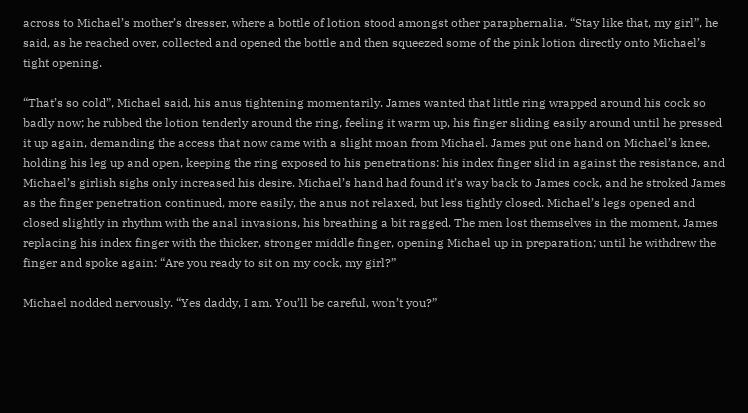across to Michael’s mother’s dresser, where a bottle of lotion stood amongst other paraphernalia. “Stay like that, my girl”, he said, as he reached over, collected and opened the bottle and then squeezed some of the pink lotion directly onto Michael’s tight opening.

“That’s so cold”, Michael said, his anus tightening momentarily. James wanted that little ring wrapped around his cock so badly now; he rubbed the lotion tenderly around the ring, feeling it warm up, his finger sliding easily around until he pressed it up again, demanding the access that now came with a slight moan from Michael. James put one hand on Michael’s knee, holding his leg up and open, keeping the ring exposed to his penetrations: his index finger slid in against the resistance, and Michael’s girlish sighs only increased his desire. Michael’s hand had found it’s way back to James cock, and he stroked James as the finger penetration continued, more easily, the anus not relaxed, but less tightly closed. Michael’s legs opened and closed slightly in rhythm with the anal invasions, his breathing a bit ragged. The men lost themselves in the moment, James replacing his index finger with the thicker, stronger middle finger, opening Michael up in preparation; until he withdrew the finger and spoke again: “Are you ready to sit on my cock, my girl?”

Michael nodded nervously. “Yes daddy, I am. You’ll be careful, won’t you?”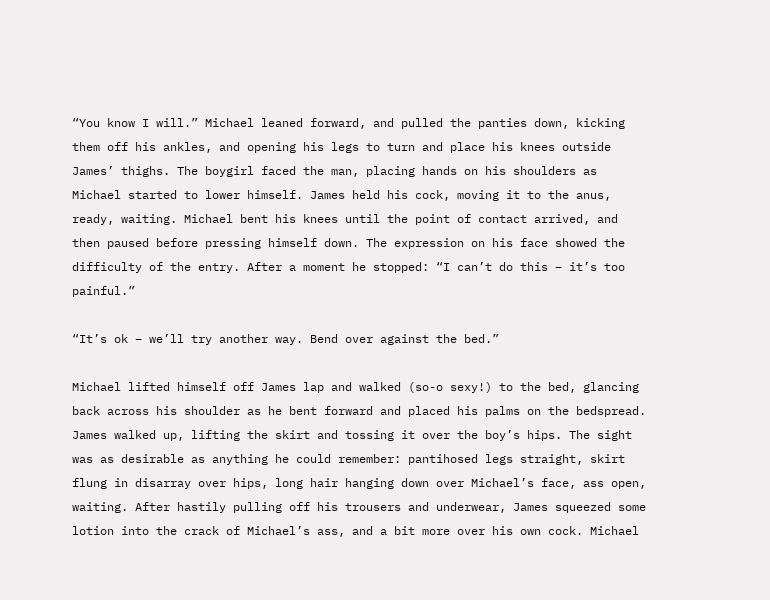“You know I will.” Michael leaned forward, and pulled the panties down, kicking them off his ankles, and opening his legs to turn and place his knees outside James’ thighs. The boygirl faced the man, placing hands on his shoulders as Michael started to lower himself. James held his cock, moving it to the anus, ready, waiting. Michael bent his knees until the point of contact arrived, and then paused before pressing himself down. The expression on his face showed the difficulty of the entry. After a moment he stopped: “I can’t do this – it’s too painful.”

“It’s ok – we’ll try another way. Bend over against the bed.”

Michael lifted himself off James lap and walked (so-o sexy!) to the bed, glancing back across his shoulder as he bent forward and placed his palms on the bedspread. James walked up, lifting the skirt and tossing it over the boy’s hips. The sight was as desirable as anything he could remember: pantihosed legs straight, skirt flung in disarray over hips, long hair hanging down over Michael’s face, ass open, waiting. After hastily pulling off his trousers and underwear, James squeezed some lotion into the crack of Michael’s ass, and a bit more over his own cock. Michael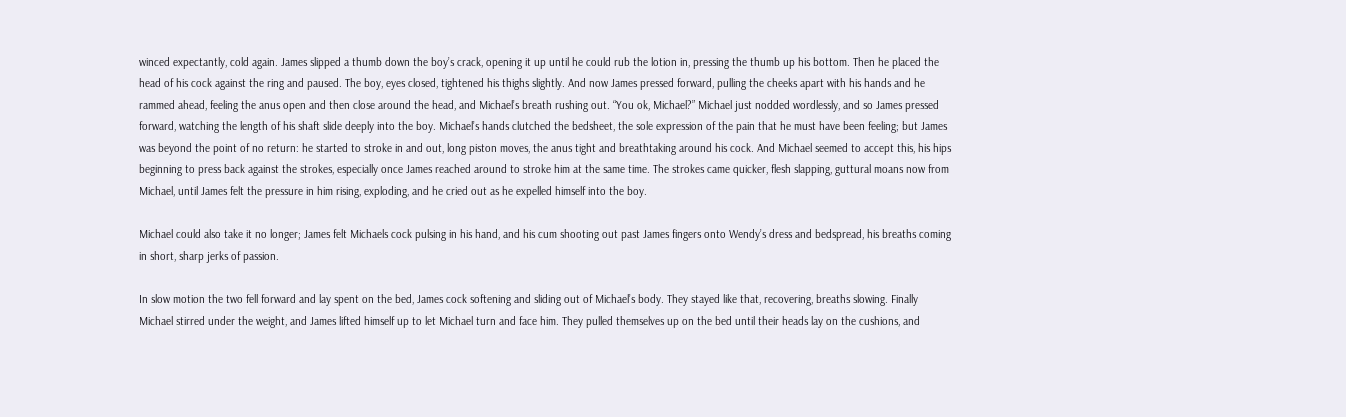winced expectantly, cold again. James slipped a thumb down the boy’s crack, opening it up until he could rub the lotion in, pressing the thumb up his bottom. Then he placed the head of his cock against the ring and paused. The boy, eyes closed, tightened his thighs slightly. And now James pressed forward, pulling the cheeks apart with his hands and he rammed ahead, feeling the anus open and then close around the head, and Michael’s breath rushing out. “You ok, Michael?” Michael just nodded wordlessly, and so James pressed forward, watching the length of his shaft slide deeply into the boy. Michael’s hands clutched the bedsheet, the sole expression of the pain that he must have been feeling; but James was beyond the point of no return: he started to stroke in and out, long piston moves, the anus tight and breathtaking around his cock. And Michael seemed to accept this, his hips beginning to press back against the strokes, especially once James reached around to stroke him at the same time. The strokes came quicker, flesh slapping, guttural moans now from Michael, until James felt the pressure in him rising, exploding, and he cried out as he expelled himself into the boy.

Michael could also take it no longer; James felt Michaels cock pulsing in his hand, and his cum shooting out past James fingers onto Wendy’s dress and bedspread, his breaths coming in short, sharp jerks of passion.

In slow motion the two fell forward and lay spent on the bed, James cock softening and sliding out of Michael’s body. They stayed like that, recovering, breaths slowing. Finally Michael stirred under the weight, and James lifted himself up to let Michael turn and face him. They pulled themselves up on the bed until their heads lay on the cushions, and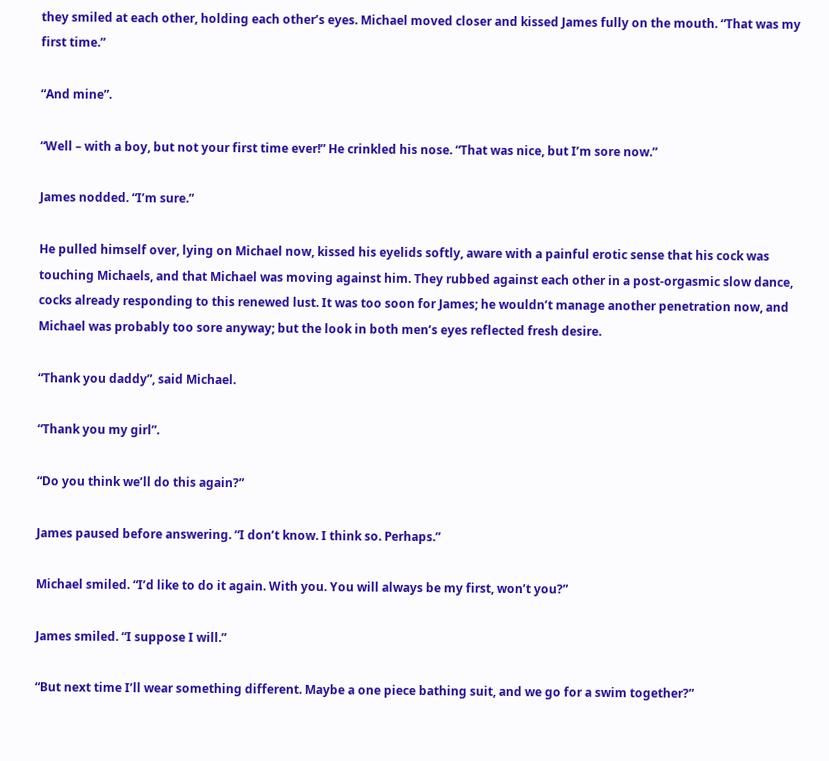they smiled at each other, holding each other’s eyes. Michael moved closer and kissed James fully on the mouth. “That was my first time.”

“And mine”.

“Well – with a boy, but not your first time ever!” He crinkled his nose. “That was nice, but I’m sore now.”

James nodded. “I’m sure.”

He pulled himself over, lying on Michael now, kissed his eyelids softly, aware with a painful erotic sense that his cock was touching Michaels, and that Michael was moving against him. They rubbed against each other in a post-orgasmic slow dance, cocks already responding to this renewed lust. It was too soon for James; he wouldn’t manage another penetration now, and Michael was probably too sore anyway; but the look in both men’s eyes reflected fresh desire.

“Thank you daddy”, said Michael.

“Thank you my girl”.

“Do you think we’ll do this again?”

James paused before answering. “I don’t know. I think so. Perhaps.”

Michael smiled. “I’d like to do it again. With you. You will always be my first, won’t you?”

James smiled. “I suppose I will.”

“But next time I’ll wear something different. Maybe a one piece bathing suit, and we go for a swim together?”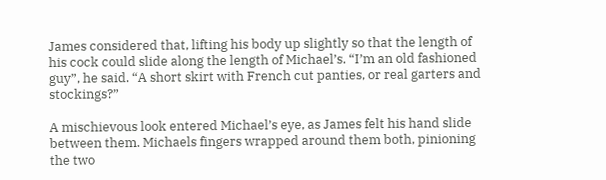James considered that, lifting his body up slightly so that the length of his cock could slide along the length of Michael’s. “I’m an old fashioned guy”, he said. “A short skirt with French cut panties, or real garters and stockings?”

A mischievous look entered Michael’s eye, as James felt his hand slide between them. Michaels fingers wrapped around them both, pinioning the two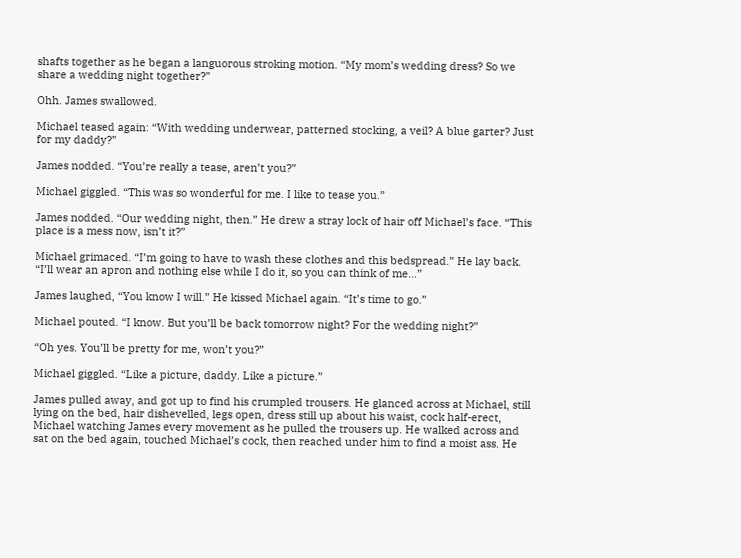shafts together as he began a languorous stroking motion. “My mom’s wedding dress? So we share a wedding night together?”

Ohh. James swallowed.

Michael teased again: “With wedding underwear, patterned stocking, a veil? A blue garter? Just for my daddy?”

James nodded. “You’re really a tease, aren’t you?”

Michael giggled. “This was so wonderful for me. I like to tease you.”

James nodded. “Our wedding night, then.” He drew a stray lock of hair off Michael’s face. “This place is a mess now, isn’t it?”

Michael grimaced. “I’m going to have to wash these clothes and this bedspread.” He lay back. “I’ll wear an apron and nothing else while I do it, so you can think of me…”

James laughed, “You know I will.” He kissed Michael again. “It’s time to go.”

Michael pouted. “I know. But you’ll be back tomorrow night? For the wedding night?”

“Oh yes. You’ll be pretty for me, won’t you?”

Michael giggled. “Like a picture, daddy. Like a picture.”

James pulled away, and got up to find his crumpled trousers. He glanced across at Michael, still lying on the bed, hair dishevelled, legs open, dress still up about his waist, cock half-erect, Michael watching James every movement as he pulled the trousers up. He walked across and sat on the bed again, touched Michael’s cock, then reached under him to find a moist ass. He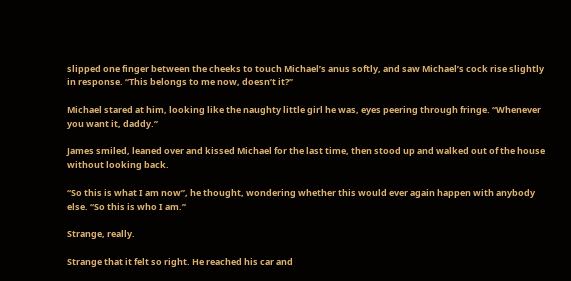slipped one finger between the cheeks to touch Michael’s anus softly, and saw Michael’s cock rise slightly in response. “This belongs to me now, doesn’t it?”

Michael stared at him, looking like the naughty little girl he was, eyes peering through fringe. “Whenever you want it, daddy.”

James smiled, leaned over and kissed Michael for the last time, then stood up and walked out of the house without looking back.

“So this is what I am now”, he thought, wondering whether this would ever again happen with anybody else. “So this is who I am.”

Strange, really.

Strange that it felt so right. He reached his car and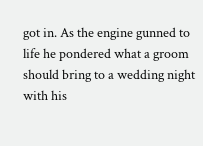got in. As the engine gunned to life he pondered what a groom should bring to a wedding night with his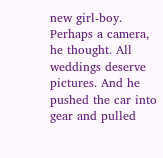new girl-boy. Perhaps a camera, he thought. All weddings deserve pictures. And he pushed the car into gear and pulled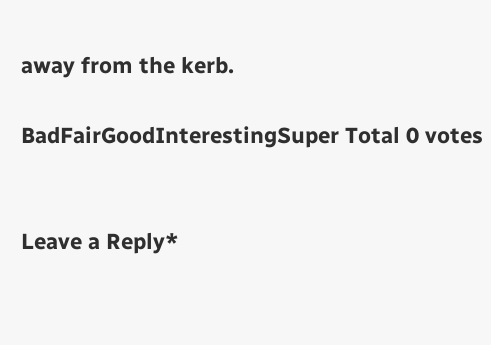away from the kerb.

BadFairGoodInterestingSuper Total 0 votes


Leave a Reply*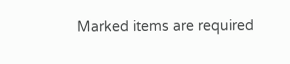Marked items are required